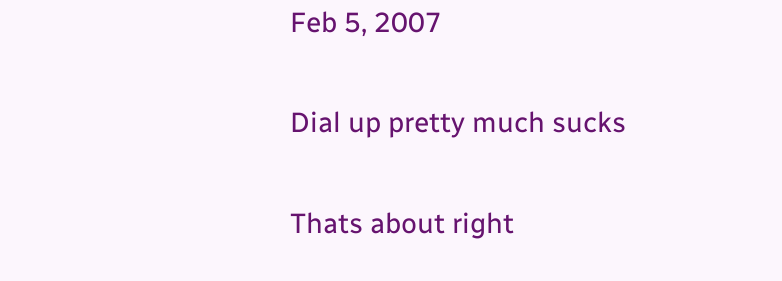Feb 5, 2007

Dial up pretty much sucks

Thats about right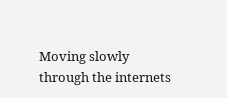Moving slowly through the internets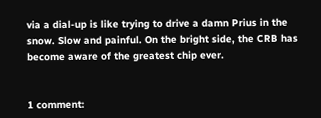via a dial-up is like trying to drive a damn Prius in the snow. Slow and painful. On the bright side, the CRB has become aware of the greatest chip ever.


1 comment: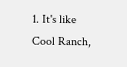1. It's like Cool Ranch,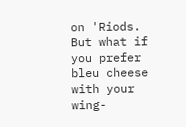on 'Riods. But what if you prefer bleu cheese with your wing-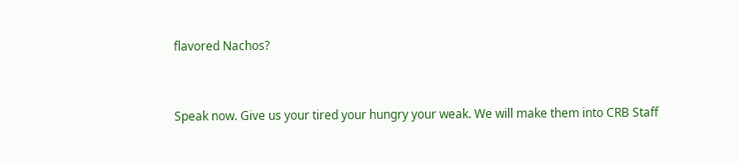flavored Nachos?


Speak now. Give us your tired your hungry your weak. We will make them into CRB Staff